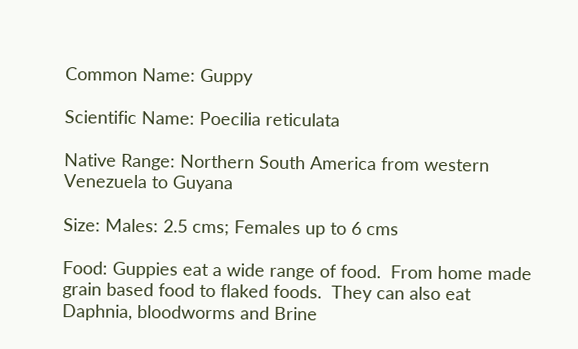Common Name: Guppy

Scientific Name: Poecilia reticulata

Native Range: Northern South America from western Venezuela to Guyana

Size: Males: 2.5 cms; Females up to 6 cms

Food: Guppies eat a wide range of food.  From home made grain based food to flaked foods.  They can also eat Daphnia, bloodworms and Brine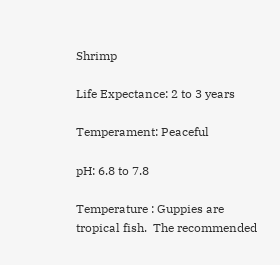Shrimp

Life Expectance: 2 to 3 years

Temperament: Peaceful

pH: 6.8 to 7.8

Temperature : Guppies are tropical fish.  The recommended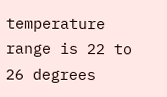temperature range is 22 to 26 degrees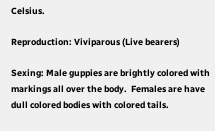Celsius.

Reproduction: Viviparous (Live bearers)

Sexing: Male guppies are brightly colored with markings all over the body.  Females are have dull colored bodies with colored tails.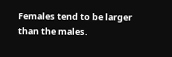Females tend to be larger than the males.